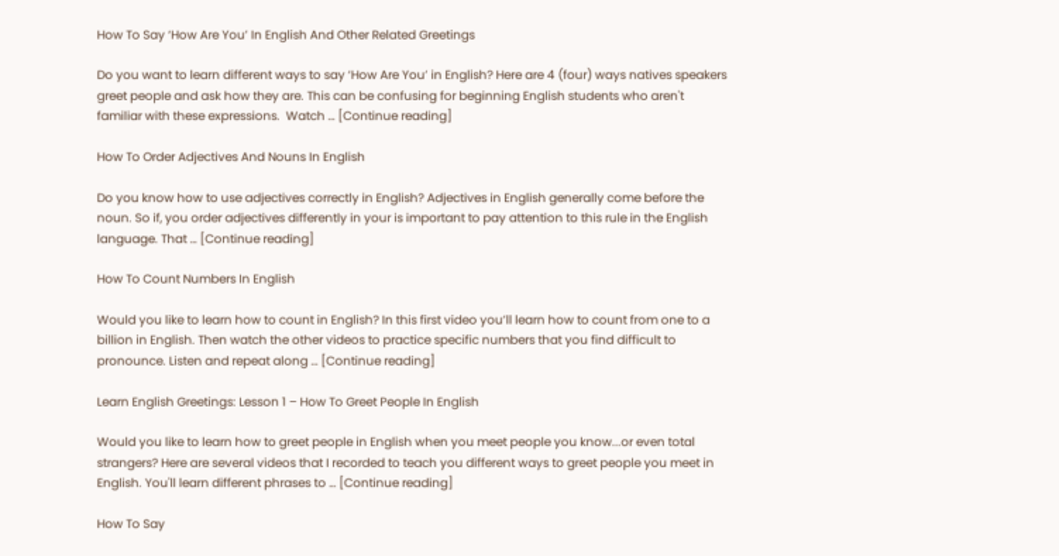How To Say ‘How Are You’ In English And Other Related Greetings

Do you want to learn different ways to say ‘How Are You’ in English? Here are 4 (four) ways natives speakers greet people and ask how they are. This can be confusing for beginning English students who aren't familiar with these expressions.  Watch … [Continue reading]

How To Order Adjectives And Nouns In English

Do you know how to use adjectives correctly in English? Adjectives in English generally come before the noun. So if, you order adjectives differently in your is important to pay attention to this rule in the English language. That … [Continue reading]

How To Count Numbers In English

Would you like to learn how to count in English? In this first video you’ll learn how to count from one to a billion in English. Then watch the other videos to practice specific numbers that you find difficult to pronounce. Listen and repeat along … [Continue reading]

Learn English Greetings: Lesson 1 – How To Greet People In English

Would you like to learn how to greet people in English when you meet people you know...or even total strangers? Here are several videos that I recorded to teach you different ways to greet people you meet in English. You'll learn different phrases to … [Continue reading]

How To Say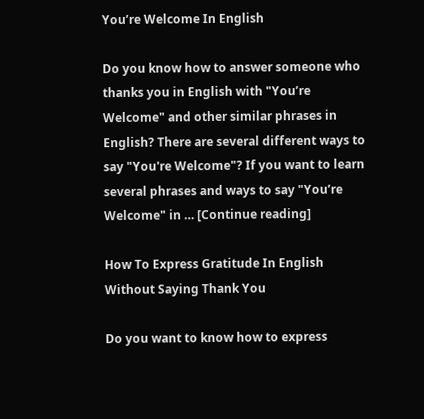You’re Welcome In English

Do you know how to answer someone who thanks you in English with "You’re Welcome" and other similar phrases in English? There are several different ways to say "You're Welcome"? If you want to learn several phrases and ways to say "You’re Welcome" in … [Continue reading]

How To Express Gratitude In English Without Saying Thank You

Do you want to know how to express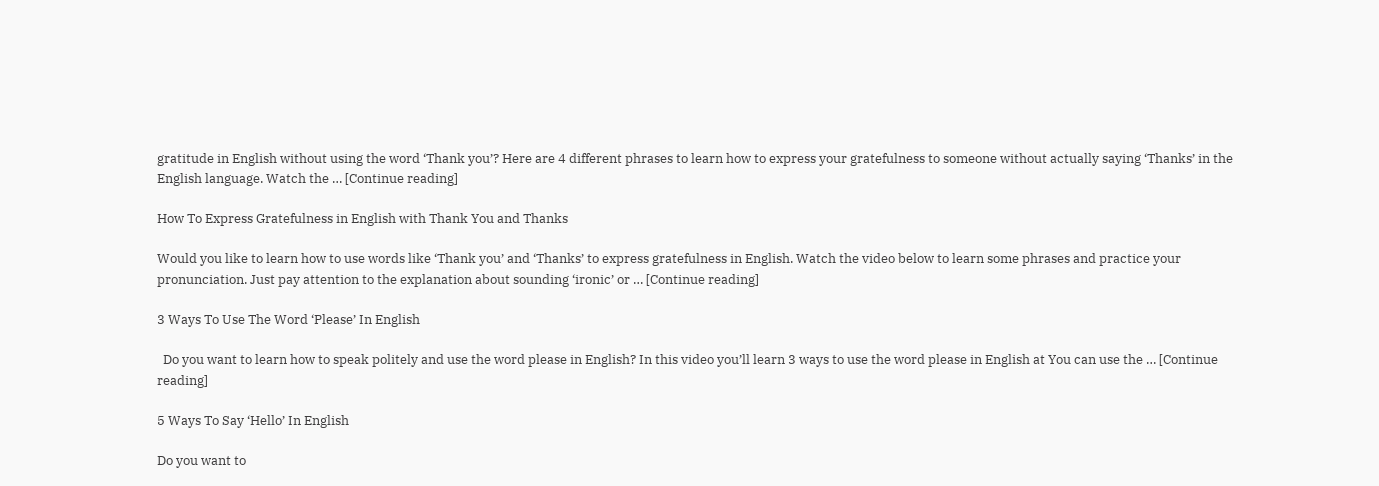gratitude in English without using the word ‘Thank you’? Here are 4 different phrases to learn how to express your gratefulness to someone without actually saying ‘Thanks’ in the English language. Watch the … [Continue reading]

How To Express Gratefulness in English with Thank You and Thanks

Would you like to learn how to use words like ‘Thank you’ and ‘Thanks’ to express gratefulness in English. Watch the video below to learn some phrases and practice your pronunciation. Just pay attention to the explanation about sounding ‘ironic’ or … [Continue reading]

3 Ways To Use The Word ‘Please’ In English

  Do you want to learn how to speak politely and use the word please in English? In this video you’ll learn 3 ways to use the word please in English at You can use the … [Continue reading]

5 Ways To Say ‘Hello’ In English

Do you want to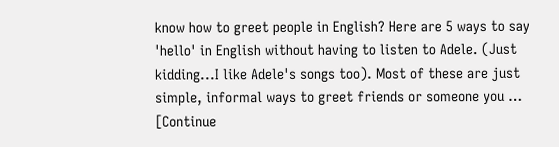know how to greet people in English? Here are 5 ways to say 'hello' in English without having to listen to Adele. (Just kidding...I like Adele's songs too). Most of these are just simple, informal ways to greet friends or someone you … [Continue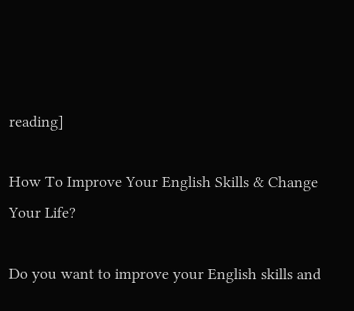reading]

How To Improve Your English Skills & Change Your Life?

Do you want to improve your English skills and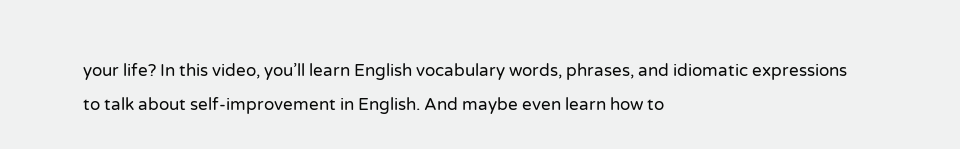your life? In this video, you’ll learn English vocabulary words, phrases, and idiomatic expressions to talk about self-improvement in English. And maybe even learn how to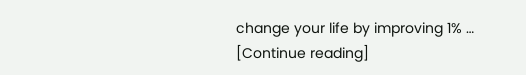change your life by improving 1% … [Continue reading]